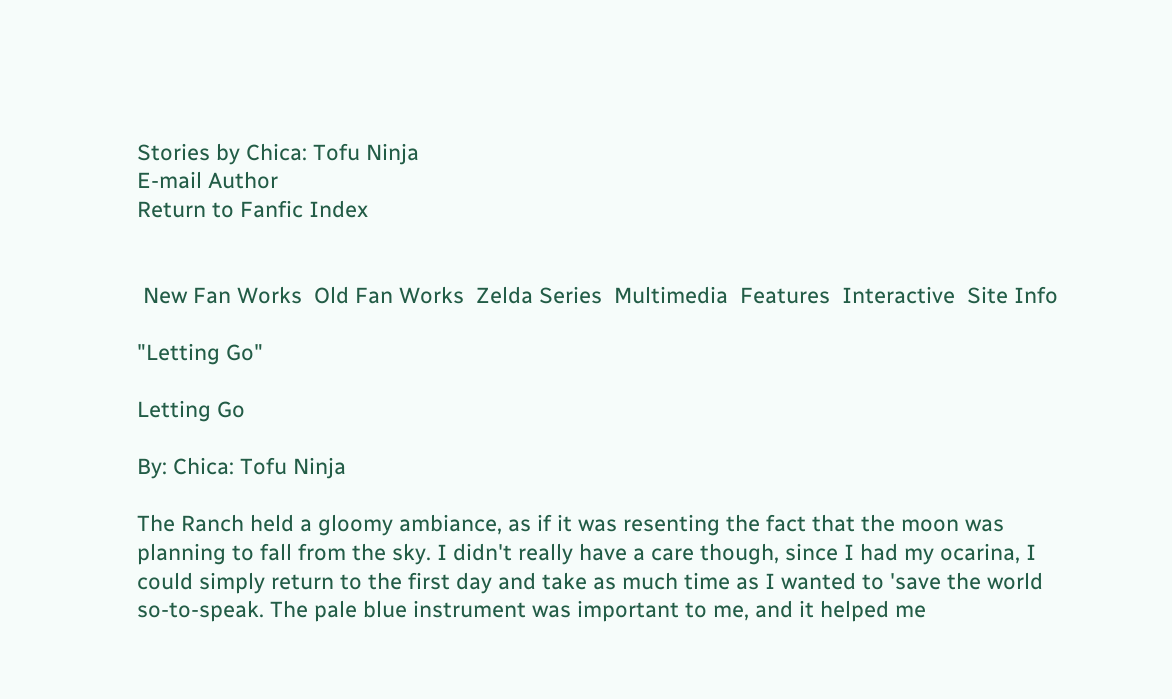Stories by Chica: Tofu Ninja
E-mail Author
Return to Fanfic Index


 New Fan Works  Old Fan Works  Zelda Series  Multimedia  Features  Interactive  Site Info

"Letting Go"

Letting Go

By: Chica: Tofu Ninja

The Ranch held a gloomy ambiance, as if it was resenting the fact that the moon was planning to fall from the sky. I didn't really have a care though, since I had my ocarina, I could simply return to the first day and take as much time as I wanted to 'save the world so-to-speak. The pale blue instrument was important to me, and it helped me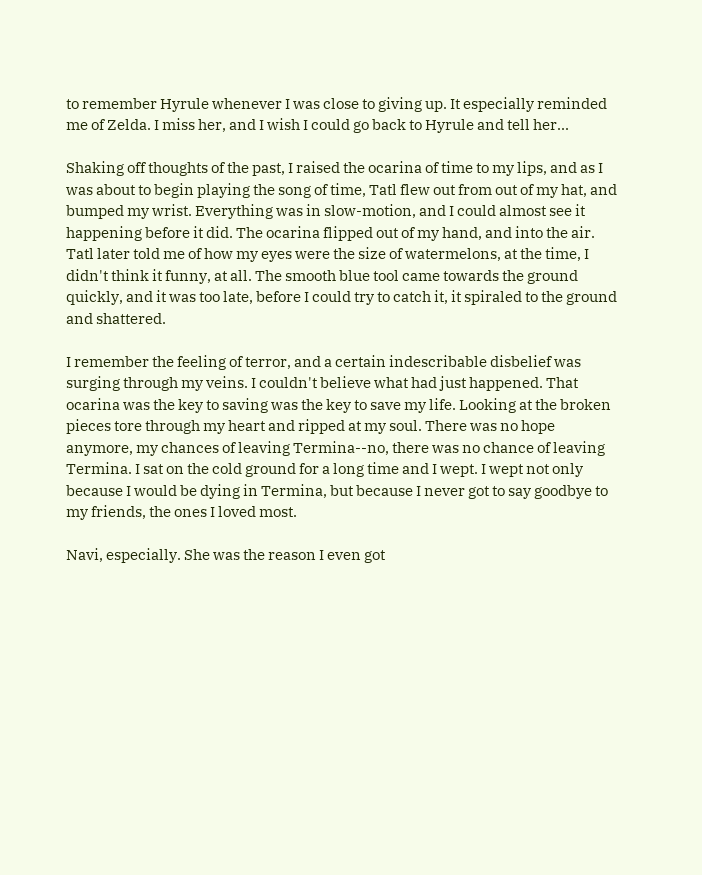to remember Hyrule whenever I was close to giving up. It especially reminded me of Zelda. I miss her, and I wish I could go back to Hyrule and tell her...

Shaking off thoughts of the past, I raised the ocarina of time to my lips, and as I was about to begin playing the song of time, Tatl flew out from out of my hat, and bumped my wrist. Everything was in slow-motion, and I could almost see it happening before it did. The ocarina flipped out of my hand, and into the air. Tatl later told me of how my eyes were the size of watermelons, at the time, I didn't think it funny, at all. The smooth blue tool came towards the ground quickly, and it was too late, before I could try to catch it, it spiraled to the ground and shattered.

I remember the feeling of terror, and a certain indescribable disbelief was surging through my veins. I couldn't believe what had just happened. That ocarina was the key to saving was the key to save my life. Looking at the broken pieces tore through my heart and ripped at my soul. There was no hope anymore, my chances of leaving Termina--no, there was no chance of leaving Termina. I sat on the cold ground for a long time and I wept. I wept not only because I would be dying in Termina, but because I never got to say goodbye to my friends, the ones I loved most.

Navi, especially. She was the reason I even got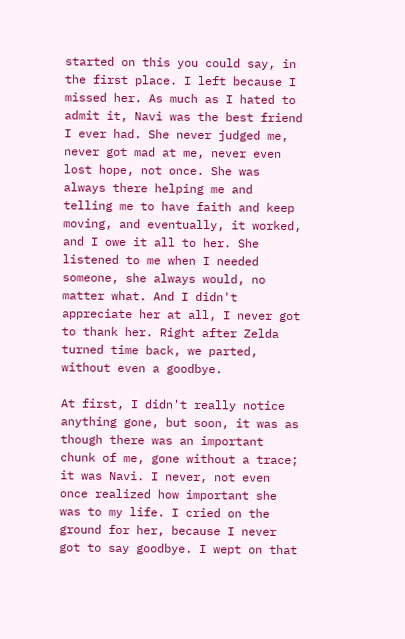started on this you could say, in the first place. I left because I missed her. As much as I hated to admit it, Navi was the best friend I ever had. She never judged me, never got mad at me, never even lost hope, not once. She was always there helping me and telling me to have faith and keep moving, and eventually, it worked, and I owe it all to her. She listened to me when I needed someone, she always would, no matter what. And I didn't appreciate her at all, I never got to thank her. Right after Zelda turned time back, we parted, without even a goodbye.

At first, I didn't really notice anything gone, but soon, it was as though there was an important chunk of me, gone without a trace; it was Navi. I never, not even once realized how important she was to my life. I cried on the ground for her, because I never got to say goodbye. I wept on that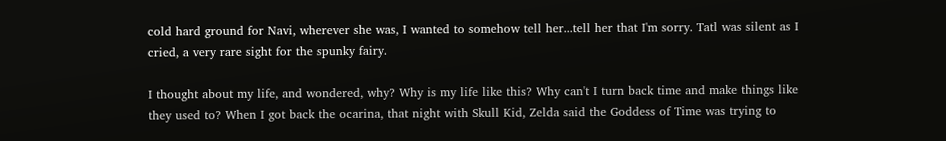cold hard ground for Navi, wherever she was, I wanted to somehow tell her...tell her that I'm sorry. Tatl was silent as I cried, a very rare sight for the spunky fairy.

I thought about my life, and wondered, why? Why is my life like this? Why can't I turn back time and make things like they used to? When I got back the ocarina, that night with Skull Kid, Zelda said the Goddess of Time was trying to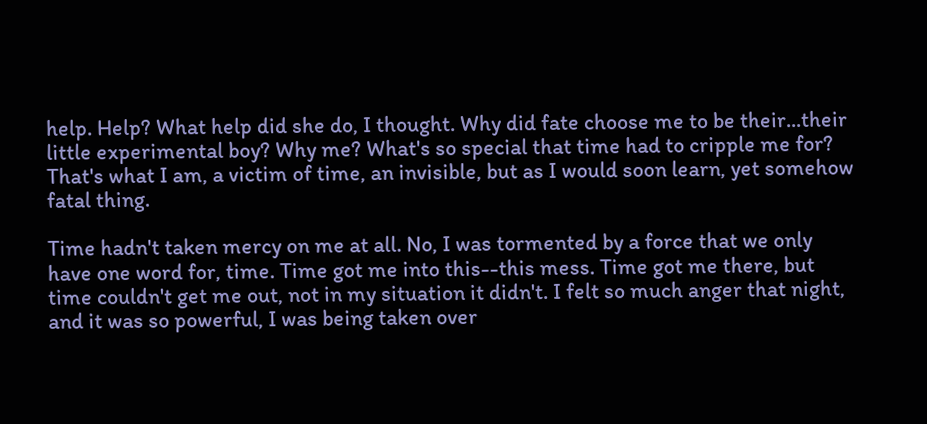help. Help? What help did she do, I thought. Why did fate choose me to be their...their little experimental boy? Why me? What's so special that time had to cripple me for? That's what I am, a victim of time, an invisible, but as I would soon learn, yet somehow fatal thing.

Time hadn't taken mercy on me at all. No, I was tormented by a force that we only have one word for, time. Time got me into this--this mess. Time got me there, but time couldn't get me out, not in my situation it didn't. I felt so much anger that night, and it was so powerful, I was being taken over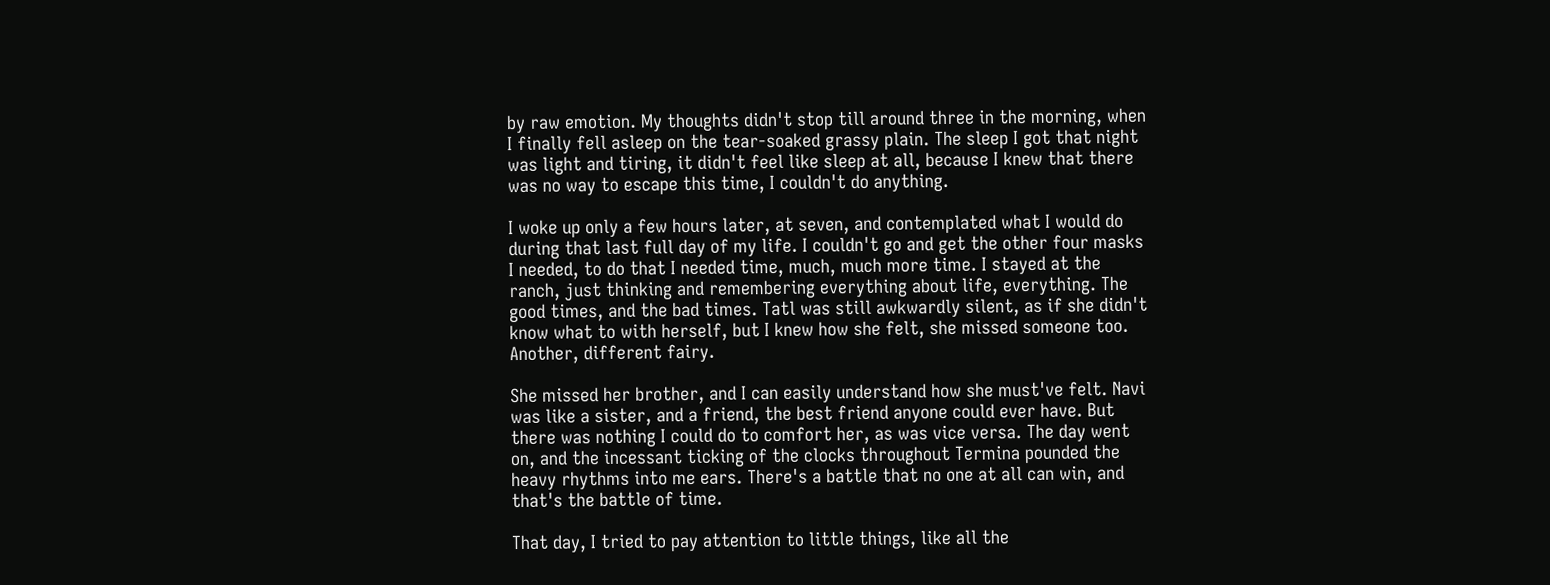by raw emotion. My thoughts didn't stop till around three in the morning, when I finally fell asleep on the tear-soaked grassy plain. The sleep I got that night was light and tiring, it didn't feel like sleep at all, because I knew that there was no way to escape this time, I couldn't do anything.

I woke up only a few hours later, at seven, and contemplated what I would do during that last full day of my life. I couldn't go and get the other four masks I needed, to do that I needed time, much, much more time. I stayed at the ranch, just thinking and remembering everything about life, everything. The good times, and the bad times. Tatl was still awkwardly silent, as if she didn't know what to with herself, but I knew how she felt, she missed someone too. Another, different fairy.

She missed her brother, and I can easily understand how she must've felt. Navi was like a sister, and a friend, the best friend anyone could ever have. But there was nothing I could do to comfort her, as was vice versa. The day went on, and the incessant ticking of the clocks throughout Termina pounded the heavy rhythms into me ears. There's a battle that no one at all can win, and that's the battle of time.

That day, I tried to pay attention to little things, like all the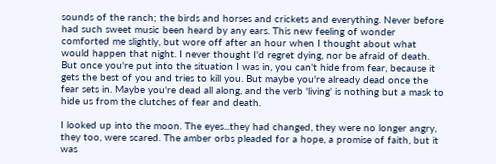sounds of the ranch; the birds and horses and crickets and everything. Never before had such sweet music been heard by any ears. This new feeling of wonder comforted me slightly, but wore off after an hour when I thought about what would happen that night. I never thought I'd regret dying, nor be afraid of death. But once you're put into the situation I was in, you can't hide from fear, because it gets the best of you and tries to kill you. But maybe you're already dead once the fear sets in. Maybe you're dead all along, and the verb 'living' is nothing but a mask to hide us from the clutches of fear and death.

I looked up into the moon. The eyes...they had changed, they were no longer angry, they too, were scared. The amber orbs pleaded for a hope, a promise of faith, but it was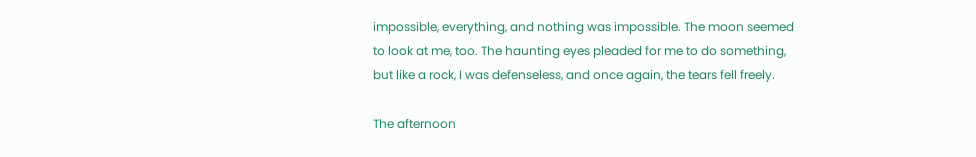impossible, everything, and nothing was impossible. The moon seemed to look at me, too. The haunting eyes pleaded for me to do something, but like a rock, I was defenseless, and once again, the tears fell freely.

The afternoon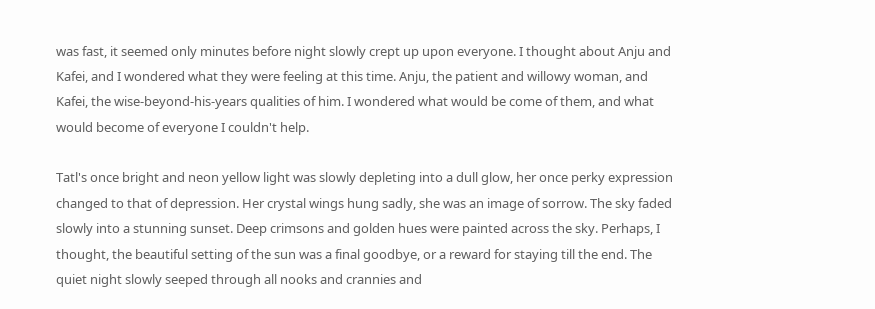was fast, it seemed only minutes before night slowly crept up upon everyone. I thought about Anju and Kafei, and I wondered what they were feeling at this time. Anju, the patient and willowy woman, and Kafei, the wise-beyond-his-years qualities of him. I wondered what would be come of them, and what would become of everyone I couldn't help.

Tatl's once bright and neon yellow light was slowly depleting into a dull glow, her once perky expression changed to that of depression. Her crystal wings hung sadly, she was an image of sorrow. The sky faded slowly into a stunning sunset. Deep crimsons and golden hues were painted across the sky. Perhaps, I thought, the beautiful setting of the sun was a final goodbye, or a reward for staying till the end. The quiet night slowly seeped through all nooks and crannies and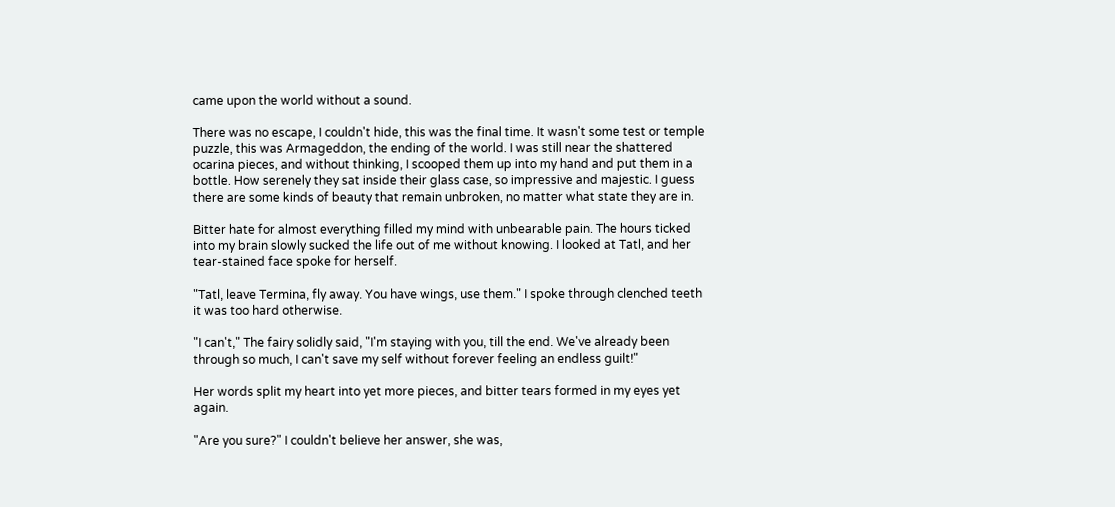came upon the world without a sound.

There was no escape, I couldn't hide, this was the final time. It wasn't some test or temple puzzle, this was Armageddon, the ending of the world. I was still near the shattered ocarina pieces, and without thinking, I scooped them up into my hand and put them in a bottle. How serenely they sat inside their glass case, so impressive and majestic. I guess there are some kinds of beauty that remain unbroken, no matter what state they are in.

Bitter hate for almost everything filled my mind with unbearable pain. The hours ticked into my brain slowly sucked the life out of me without knowing. I looked at Tatl, and her tear-stained face spoke for herself.

"Tatl, leave Termina, fly away. You have wings, use them." I spoke through clenched teeth it was too hard otherwise.

"I can't," The fairy solidly said, "I'm staying with you, till the end. We've already been through so much, I can't save my self without forever feeling an endless guilt!"

Her words split my heart into yet more pieces, and bitter tears formed in my eyes yet again.

"Are you sure?" I couldn't believe her answer, she was,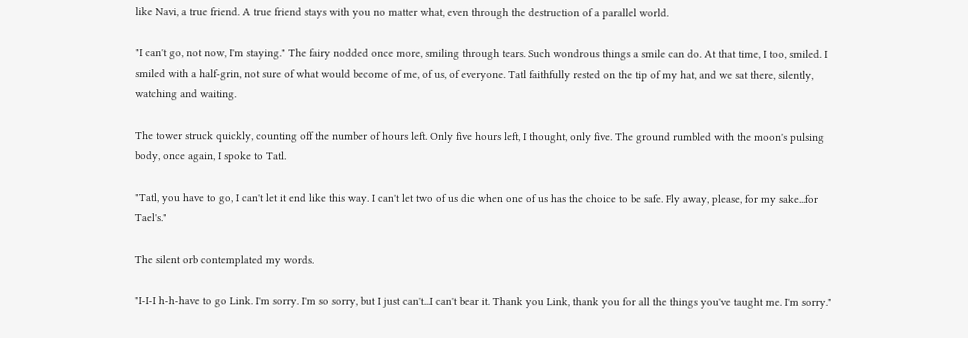like Navi, a true friend. A true friend stays with you no matter what, even through the destruction of a parallel world.

"I can't go, not now, I'm staying." The fairy nodded once more, smiling through tears. Such wondrous things a smile can do. At that time, I too, smiled. I smiled with a half-grin, not sure of what would become of me, of us, of everyone. Tatl faithfully rested on the tip of my hat, and we sat there, silently, watching and waiting.

The tower struck quickly, counting off the number of hours left. Only five hours left, I thought, only five. The ground rumbled with the moon's pulsing body, once again, I spoke to Tatl.

"Tatl, you have to go, I can't let it end like this way. I can't let two of us die when one of us has the choice to be safe. Fly away, please, for my sake...for Tael's."

The silent orb contemplated my words.

"I-I-I h-h-have to go Link. I'm sorry. I'm so sorry, but I just can't...I can't bear it. Thank you Link, thank you for all the things you've taught me. I'm sorry."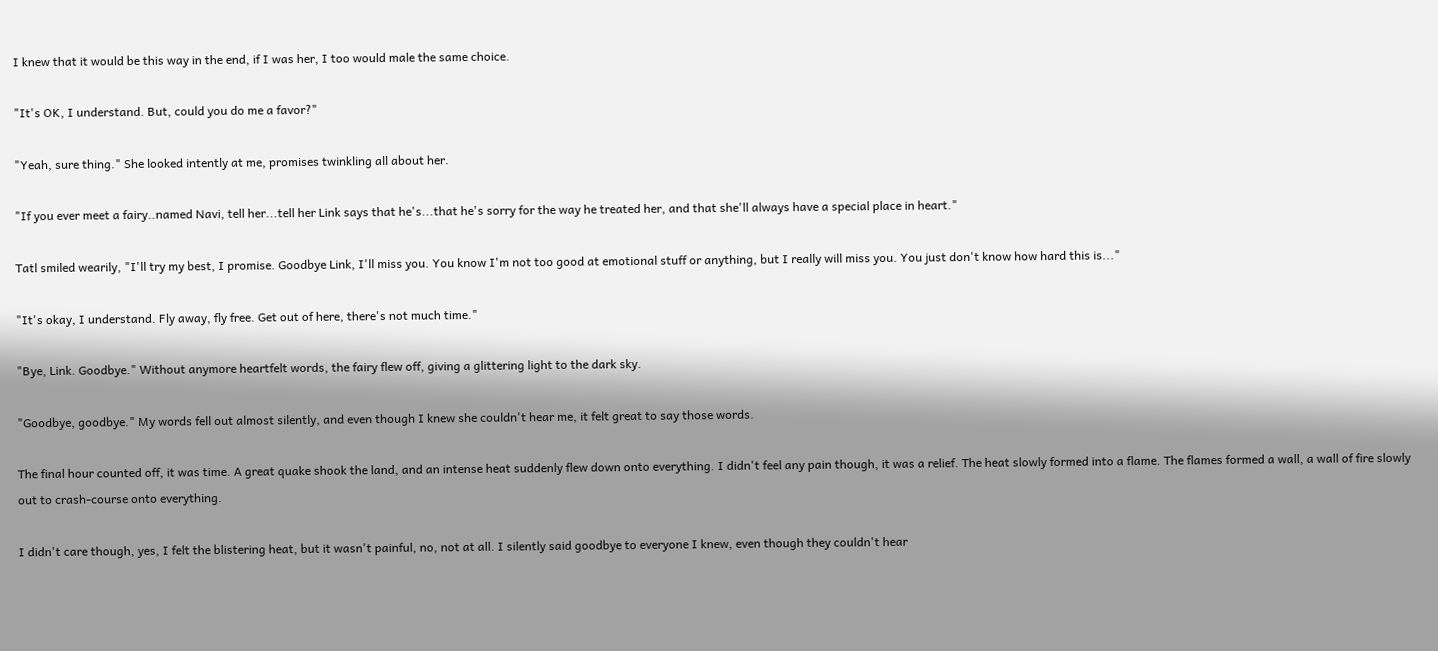I knew that it would be this way in the end, if I was her, I too would male the same choice.

"It's OK, I understand. But, could you do me a favor?"

"Yeah, sure thing." She looked intently at me, promises twinkling all about her.

"If you ever meet a fairy..named Navi, tell her...tell her Link says that he's...that he's sorry for the way he treated her, and that she'll always have a special place in heart."

Tatl smiled wearily, "I'll try my best, I promise. Goodbye Link, I'll miss you. You know I'm not too good at emotional stuff or anything, but I really will miss you. You just don't know how hard this is..."

"It's okay, I understand. Fly away, fly free. Get out of here, there's not much time."

"Bye, Link. Goodbye." Without anymore heartfelt words, the fairy flew off, giving a glittering light to the dark sky.

"Goodbye, goodbye." My words fell out almost silently, and even though I knew she couldn't hear me, it felt great to say those words.

The final hour counted off, it was time. A great quake shook the land, and an intense heat suddenly flew down onto everything. I didn't feel any pain though, it was a relief. The heat slowly formed into a flame. The flames formed a wall, a wall of fire slowly out to crash-course onto everything.

I didn't care though, yes, I felt the blistering heat, but it wasn't painful, no, not at all. I silently said goodbye to everyone I knew, even though they couldn't hear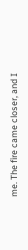me. The fire came closer, and I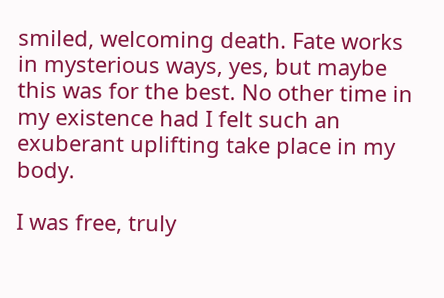smiled, welcoming death. Fate works in mysterious ways, yes, but maybe this was for the best. No other time in my existence had I felt such an exuberant uplifting take place in my body.

I was free, truly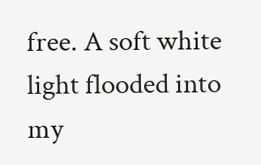free. A soft white light flooded into my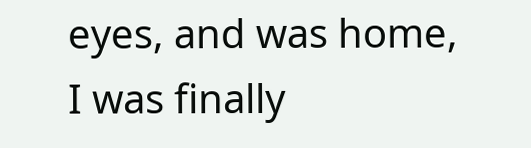eyes, and was home, I was finally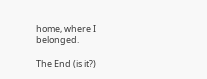home, where I belonged.

The End (is it?)